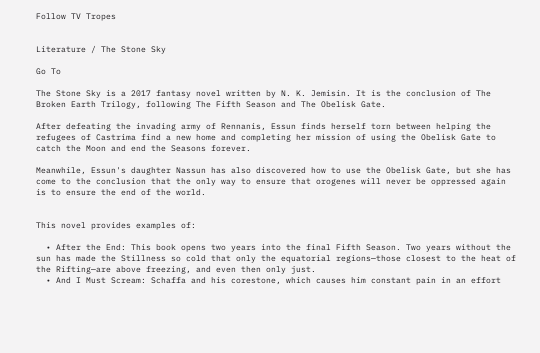Follow TV Tropes


Literature / The Stone Sky

Go To

The Stone Sky is a 2017 fantasy novel written by N. K. Jemisin. It is the conclusion of The Broken Earth Trilogy, following The Fifth Season and The Obelisk Gate.

After defeating the invading army of Rennanis, Essun finds herself torn between helping the refugees of Castrima find a new home and completing her mission of using the Obelisk Gate to catch the Moon and end the Seasons forever.

Meanwhile, Essun's daughter Nassun has also discovered how to use the Obelisk Gate, but she has come to the conclusion that the only way to ensure that orogenes will never be oppressed again is to ensure the end of the world.


This novel provides examples of:

  • After the End: This book opens two years into the final Fifth Season. Two years without the sun has made the Stillness so cold that only the equatorial regions—those closest to the heat of the Rifting—are above freezing, and even then only just.
  • And I Must Scream: Schaffa and his corestone, which causes him constant pain in an effort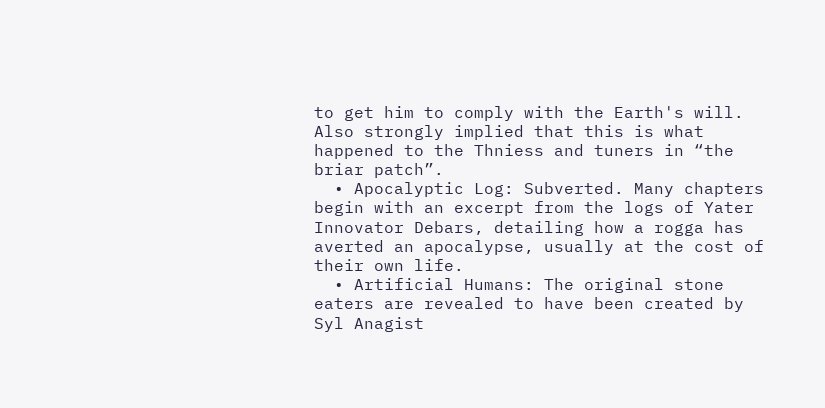to get him to comply with the Earth's will. Also strongly implied that this is what happened to the Thniess and tuners in “the briar patch”.
  • Apocalyptic Log: Subverted. Many chapters begin with an excerpt from the logs of Yater Innovator Debars, detailing how a rogga has averted an apocalypse, usually at the cost of their own life.
  • Artificial Humans: The original stone eaters are revealed to have been created by Syl Anagist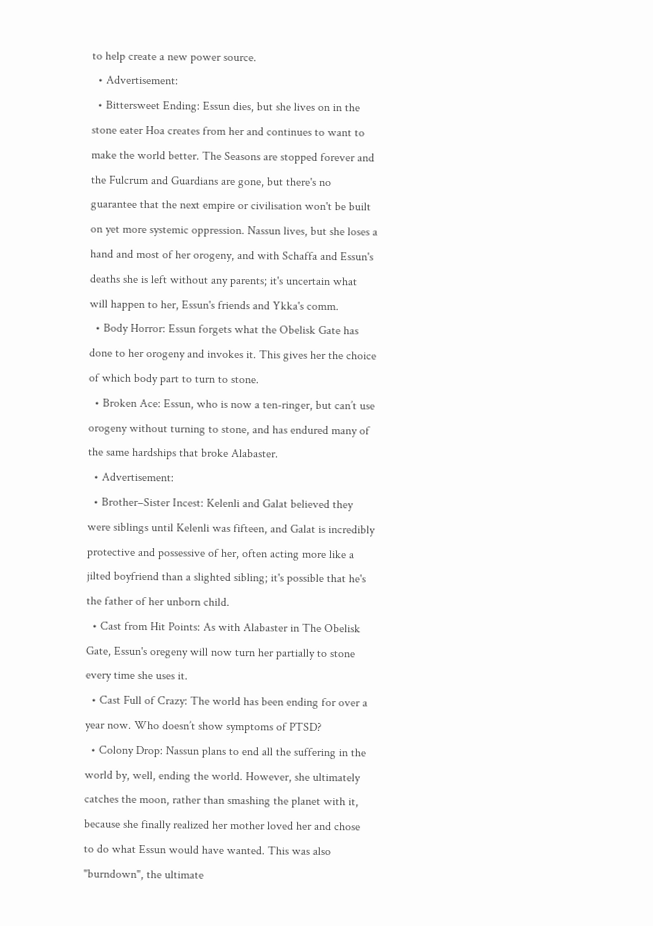to help create a new power source.
  • Advertisement:
  • Bittersweet Ending: Essun dies, but she lives on in the stone eater Hoa creates from her and continues to want to make the world better. The Seasons are stopped forever and the Fulcrum and Guardians are gone, but there's no guarantee that the next empire or civilisation won't be built on yet more systemic oppression. Nassun lives, but she loses a hand and most of her orogeny, and with Schaffa and Essun's deaths she is left without any parents; it's uncertain what will happen to her, Essun's friends and Ykka's comm.
  • Body Horror: Essun forgets what the Obelisk Gate has done to her orogeny and invokes it. This gives her the choice of which body part to turn to stone.
  • Broken Ace: Essun, who is now a ten-ringer, but can’t use orogeny without turning to stone, and has endured many of the same hardships that broke Alabaster.
  • Advertisement:
  • Brother–Sister Incest: Kelenli and Galat believed they were siblings until Kelenli was fifteen, and Galat is incredibly protective and possessive of her, often acting more like a jilted boyfriend than a slighted sibling; it's possible that he's the father of her unborn child.
  • Cast from Hit Points: As with Alabaster in The Obelisk Gate, Essun's oregeny will now turn her partially to stone every time she uses it.
  • Cast Full of Crazy: The world has been ending for over a year now. Who doesn’t show symptoms of PTSD?
  • Colony Drop: Nassun plans to end all the suffering in the world by, well, ending the world. However, she ultimately catches the moon, rather than smashing the planet with it, because she finally realized her mother loved her and chose to do what Essun would have wanted. This was also "burndown", the ultimate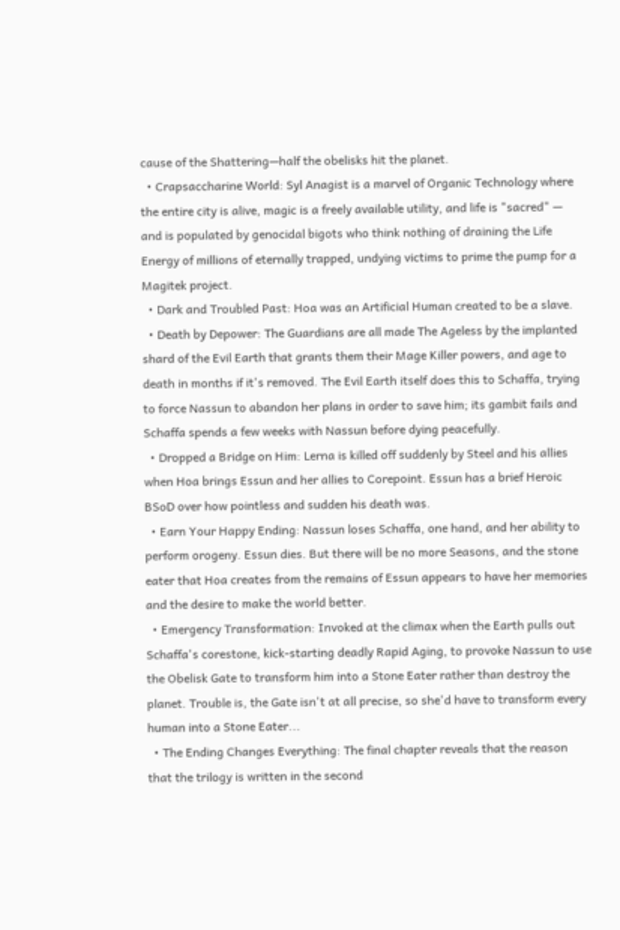cause of the Shattering—half the obelisks hit the planet.
  • Crapsaccharine World: Syl Anagist is a marvel of Organic Technology where the entire city is alive, magic is a freely available utility, and life is "sacred" — and is populated by genocidal bigots who think nothing of draining the Life Energy of millions of eternally trapped, undying victims to prime the pump for a Magitek project.
  • Dark and Troubled Past: Hoa was an Artificial Human created to be a slave.
  • Death by Depower: The Guardians are all made The Ageless by the implanted shard of the Evil Earth that grants them their Mage Killer powers, and age to death in months if it's removed. The Evil Earth itself does this to Schaffa, trying to force Nassun to abandon her plans in order to save him; its gambit fails and Schaffa spends a few weeks with Nassun before dying peacefully.
  • Dropped a Bridge on Him: Lerna is killed off suddenly by Steel and his allies when Hoa brings Essun and her allies to Corepoint. Essun has a brief Heroic BSoD over how pointless and sudden his death was.
  • Earn Your Happy Ending: Nassun loses Schaffa, one hand, and her ability to perform orogeny. Essun dies. But there will be no more Seasons, and the stone eater that Hoa creates from the remains of Essun appears to have her memories and the desire to make the world better.
  • Emergency Transformation: Invoked at the climax when the Earth pulls out Schaffa's corestone, kick-starting deadly Rapid Aging, to provoke Nassun to use the Obelisk Gate to transform him into a Stone Eater rather than destroy the planet. Trouble is, the Gate isn't at all precise, so she'd have to transform every human into a Stone Eater...
  • The Ending Changes Everything: The final chapter reveals that the reason that the trilogy is written in the second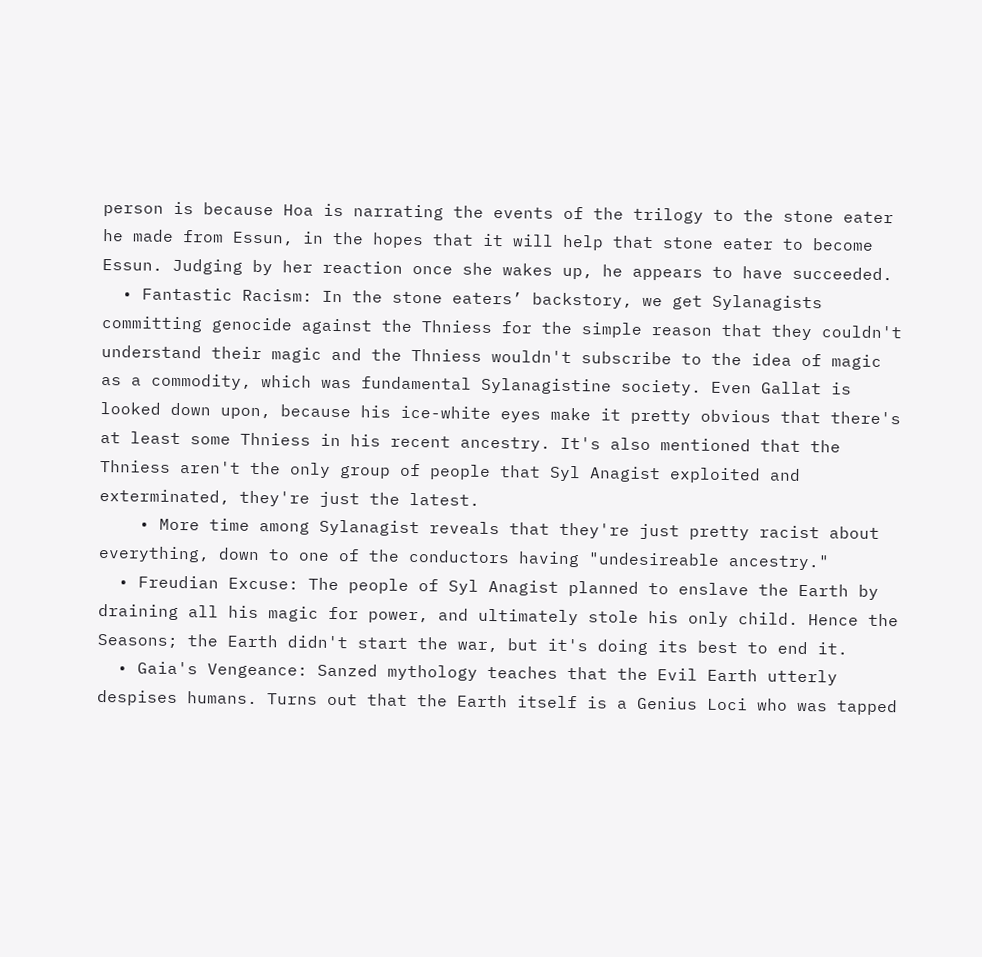person is because Hoa is narrating the events of the trilogy to the stone eater he made from Essun, in the hopes that it will help that stone eater to become Essun. Judging by her reaction once she wakes up, he appears to have succeeded.
  • Fantastic Racism: In the stone eaters’ backstory, we get Sylanagists committing genocide against the Thniess for the simple reason that they couldn't understand their magic and the Thniess wouldn't subscribe to the idea of magic as a commodity, which was fundamental Sylanagistine society. Even Gallat is looked down upon, because his ice-white eyes make it pretty obvious that there's at least some Thniess in his recent ancestry. It's also mentioned that the Thniess aren't the only group of people that Syl Anagist exploited and exterminated, they're just the latest.
    • More time among Sylanagist reveals that they're just pretty racist about everything, down to one of the conductors having "undesireable ancestry."
  • Freudian Excuse: The people of Syl Anagist planned to enslave the Earth by draining all his magic for power, and ultimately stole his only child. Hence the Seasons; the Earth didn't start the war, but it's doing its best to end it.
  • Gaia's Vengeance: Sanzed mythology teaches that the Evil Earth utterly despises humans. Turns out that the Earth itself is a Genius Loci who was tapped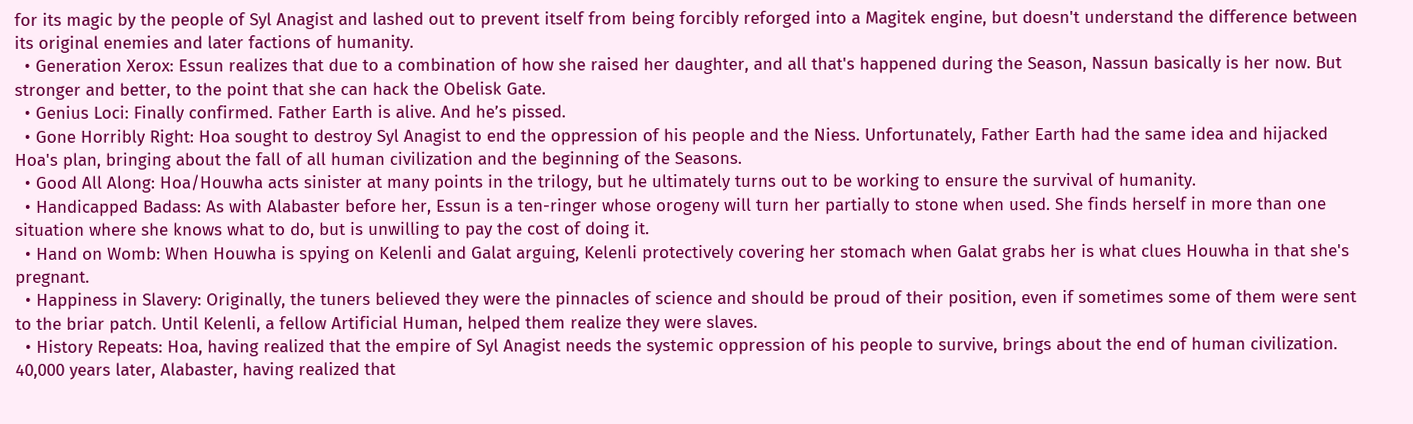for its magic by the people of Syl Anagist and lashed out to prevent itself from being forcibly reforged into a Magitek engine, but doesn't understand the difference between its original enemies and later factions of humanity.
  • Generation Xerox: Essun realizes that due to a combination of how she raised her daughter, and all that's happened during the Season, Nassun basically is her now. But stronger and better, to the point that she can hack the Obelisk Gate.
  • Genius Loci: Finally confirmed. Father Earth is alive. And he’s pissed.
  • Gone Horribly Right: Hoa sought to destroy Syl Anagist to end the oppression of his people and the Niess. Unfortunately, Father Earth had the same idea and hijacked Hoa's plan, bringing about the fall of all human civilization and the beginning of the Seasons.
  • Good All Along: Hoa/Houwha acts sinister at many points in the trilogy, but he ultimately turns out to be working to ensure the survival of humanity.
  • Handicapped Badass: As with Alabaster before her, Essun is a ten-ringer whose orogeny will turn her partially to stone when used. She finds herself in more than one situation where she knows what to do, but is unwilling to pay the cost of doing it.
  • Hand on Womb: When Houwha is spying on Kelenli and Galat arguing, Kelenli protectively covering her stomach when Galat grabs her is what clues Houwha in that she's pregnant.
  • Happiness in Slavery: Originally, the tuners believed they were the pinnacles of science and should be proud of their position, even if sometimes some of them were sent to the briar patch. Until Kelenli, a fellow Artificial Human, helped them realize they were slaves.
  • History Repeats: Hoa, having realized that the empire of Syl Anagist needs the systemic oppression of his people to survive, brings about the end of human civilization. 40,000 years later, Alabaster, having realized that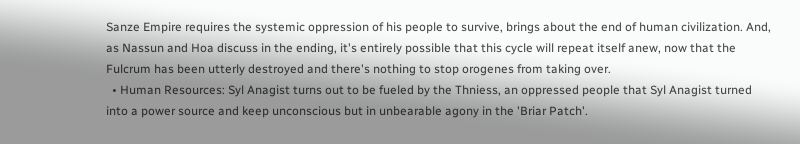Sanze Empire requires the systemic oppression of his people to survive, brings about the end of human civilization. And, as Nassun and Hoa discuss in the ending, it's entirely possible that this cycle will repeat itself anew, now that the Fulcrum has been utterly destroyed and there's nothing to stop orogenes from taking over.
  • Human Resources: Syl Anagist turns out to be fueled by the Thniess, an oppressed people that Syl Anagist turned into a power source and keep unconscious but in unbearable agony in the 'Briar Patch'.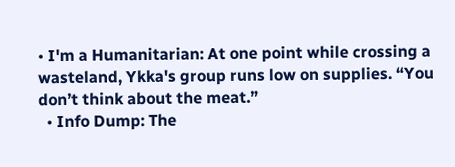• I'm a Humanitarian: At one point while crossing a wasteland, Ykka's group runs low on supplies. “You don’t think about the meat.”
  • Info Dump: The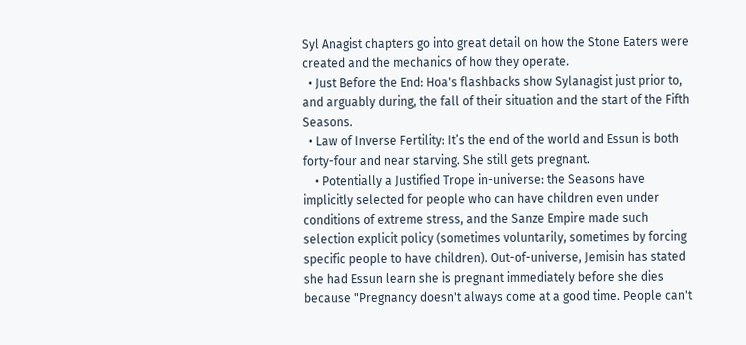Syl Anagist chapters go into great detail on how the Stone Eaters were created and the mechanics of how they operate.
  • Just Before the End: Hoa's flashbacks show Sylanagist just prior to, and arguably during, the fall of their situation and the start of the Fifth Seasons.
  • Law of Inverse Fertility: It’s the end of the world and Essun is both forty-four and near starving. She still gets pregnant.
    • Potentially a Justified Trope in-universe: the Seasons have implicitly selected for people who can have children even under conditions of extreme stress, and the Sanze Empire made such selection explicit policy (sometimes voluntarily, sometimes by forcing specific people to have children). Out-of-universe, Jemisin has stated she had Essun learn she is pregnant immediately before she dies because "Pregnancy doesn't always come at a good time. People can't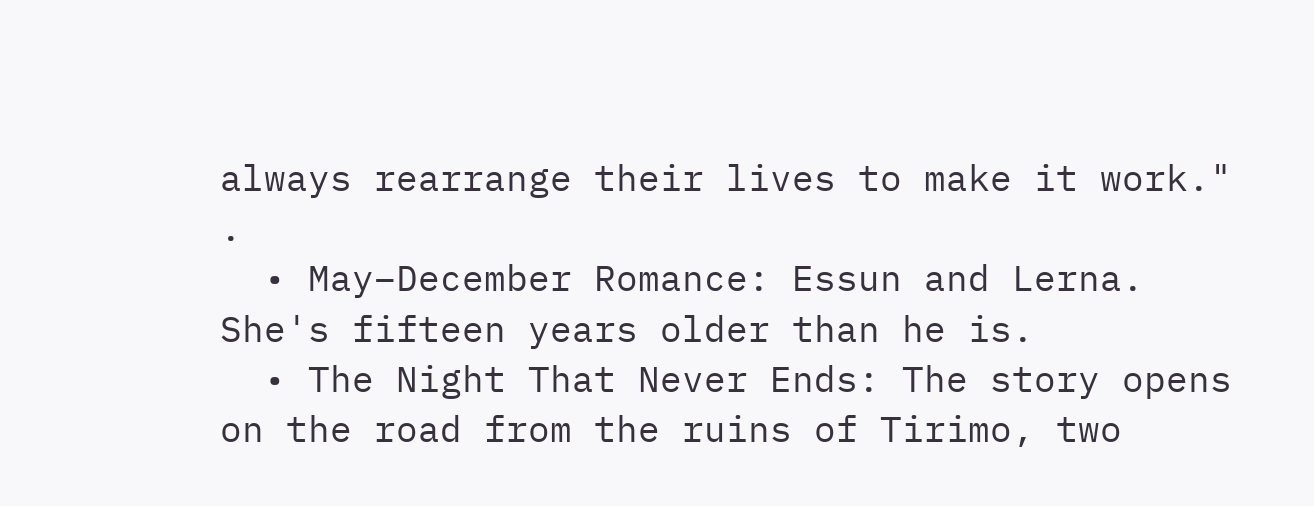always rearrange their lives to make it work." .
  • May–December Romance: Essun and Lerna. She's fifteen years older than he is.
  • The Night That Never Ends: The story opens on the road from the ruins of Tirimo, two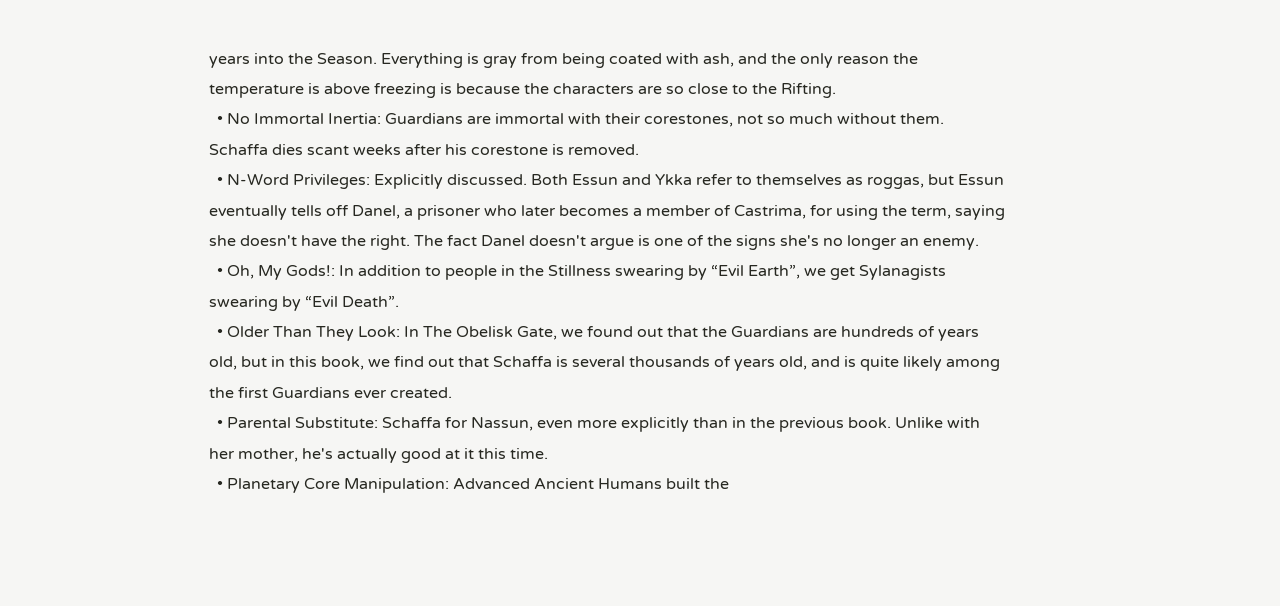years into the Season. Everything is gray from being coated with ash, and the only reason the temperature is above freezing is because the characters are so close to the Rifting.
  • No Immortal Inertia: Guardians are immortal with their corestones, not so much without them. Schaffa dies scant weeks after his corestone is removed.
  • N-Word Privileges: Explicitly discussed. Both Essun and Ykka refer to themselves as roggas, but Essun eventually tells off Danel, a prisoner who later becomes a member of Castrima, for using the term, saying she doesn't have the right. The fact Danel doesn't argue is one of the signs she's no longer an enemy.
  • Oh, My Gods!: In addition to people in the Stillness swearing by “Evil Earth”, we get Sylanagists swearing by “Evil Death”.
  • Older Than They Look: In The Obelisk Gate, we found out that the Guardians are hundreds of years old, but in this book, we find out that Schaffa is several thousands of years old, and is quite likely among the first Guardians ever created.
  • Parental Substitute: Schaffa for Nassun, even more explicitly than in the previous book. Unlike with her mother, he's actually good at it this time.
  • Planetary Core Manipulation: Advanced Ancient Humans built the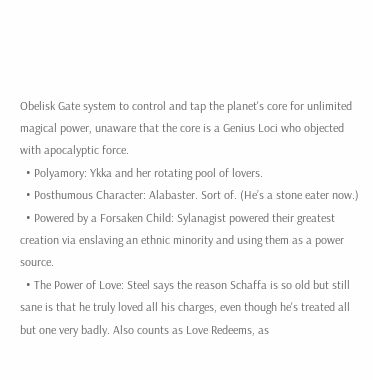Obelisk Gate system to control and tap the planet's core for unlimited magical power, unaware that the core is a Genius Loci who objected with apocalyptic force.
  • Polyamory: Ykka and her rotating pool of lovers.
  • Posthumous Character: Alabaster. Sort of. (He’s a stone eater now.)
  • Powered by a Forsaken Child: Sylanagist powered their greatest creation via enslaving an ethnic minority and using them as a power source.
  • The Power of Love: Steel says the reason Schaffa is so old but still sane is that he truly loved all his charges, even though he's treated all but one very badly. Also counts as Love Redeems, as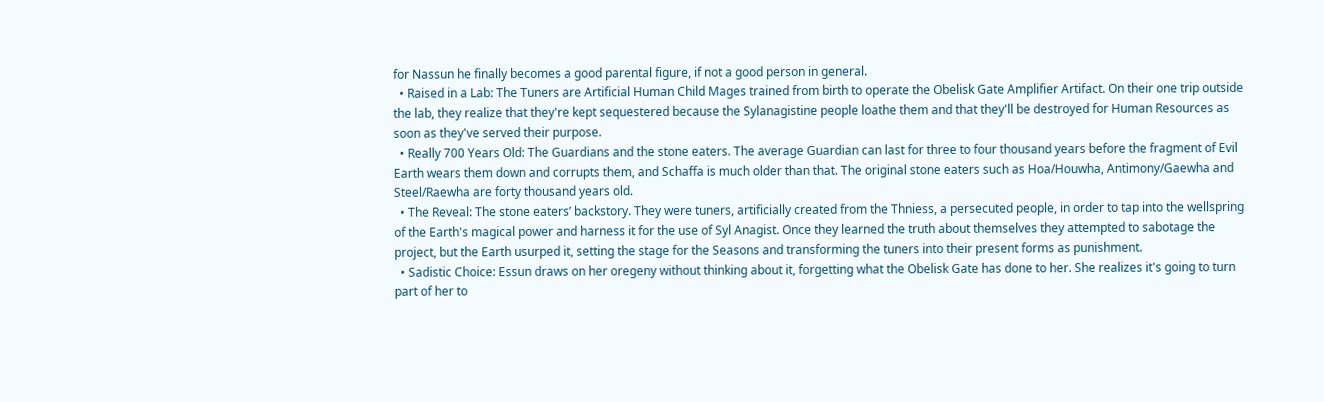for Nassun he finally becomes a good parental figure, if not a good person in general.
  • Raised in a Lab: The Tuners are Artificial Human Child Mages trained from birth to operate the Obelisk Gate Amplifier Artifact. On their one trip outside the lab, they realize that they're kept sequestered because the Sylanagistine people loathe them and that they'll be destroyed for Human Resources as soon as they've served their purpose.
  • Really 700 Years Old: The Guardians and the stone eaters. The average Guardian can last for three to four thousand years before the fragment of Evil Earth wears them down and corrupts them, and Schaffa is much older than that. The original stone eaters such as Hoa/Houwha, Antimony/Gaewha and Steel/Raewha are forty thousand years old.
  • The Reveal: The stone eaters’ backstory. They were tuners, artificially created from the Thniess, a persecuted people, in order to tap into the wellspring of the Earth's magical power and harness it for the use of Syl Anagist. Once they learned the truth about themselves they attempted to sabotage the project, but the Earth usurped it, setting the stage for the Seasons and transforming the tuners into their present forms as punishment.
  • Sadistic Choice: Essun draws on her oregeny without thinking about it, forgetting what the Obelisk Gate has done to her. She realizes it's going to turn part of her to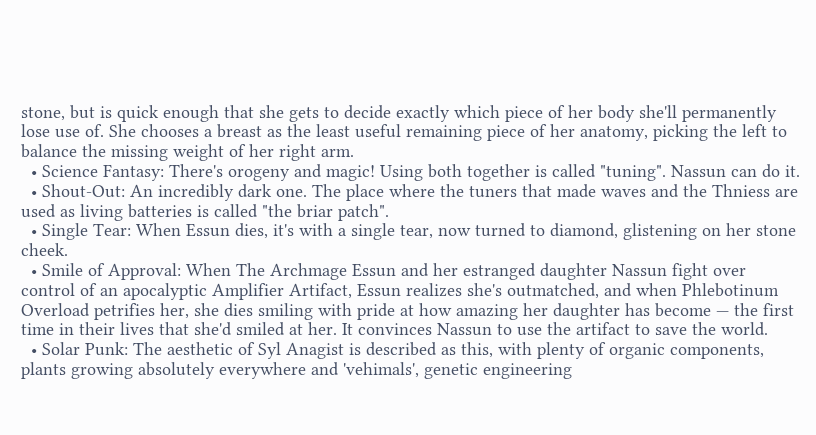stone, but is quick enough that she gets to decide exactly which piece of her body she'll permanently lose use of. She chooses a breast as the least useful remaining piece of her anatomy, picking the left to balance the missing weight of her right arm.
  • Science Fantasy: There's orogeny and magic! Using both together is called "tuning". Nassun can do it.
  • Shout-Out: An incredibly dark one. The place where the tuners that made waves and the Thniess are used as living batteries is called "the briar patch".
  • Single Tear: When Essun dies, it's with a single tear, now turned to diamond, glistening on her stone cheek.
  • Smile of Approval: When The Archmage Essun and her estranged daughter Nassun fight over control of an apocalyptic Amplifier Artifact, Essun realizes she's outmatched, and when Phlebotinum Overload petrifies her, she dies smiling with pride at how amazing her daughter has become — the first time in their lives that she'd smiled at her. It convinces Nassun to use the artifact to save the world.
  • Solar Punk: The aesthetic of Syl Anagist is described as this, with plenty of organic components, plants growing absolutely everywhere and 'vehimals', genetic engineering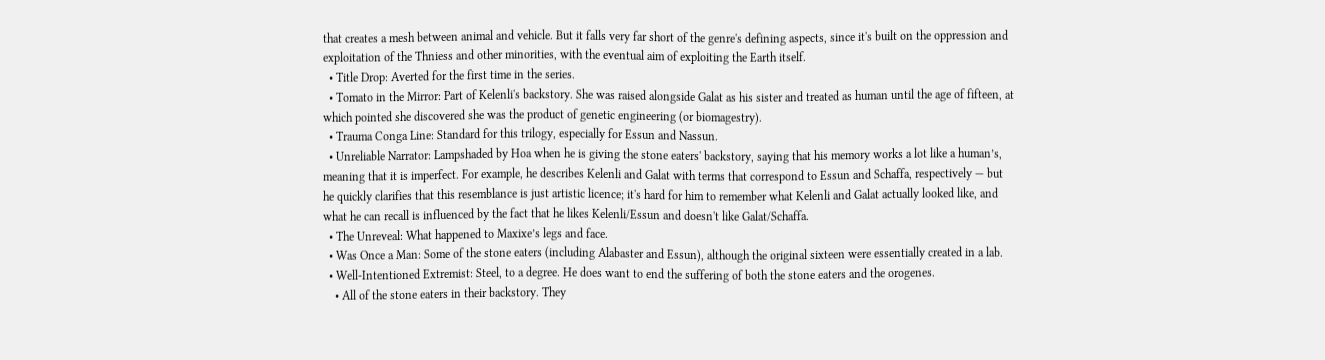that creates a mesh between animal and vehicle. But it falls very far short of the genre's defining aspects, since it's built on the oppression and exploitation of the Thniess and other minorities, with the eventual aim of exploiting the Earth itself.
  • Title Drop: Averted for the first time in the series.
  • Tomato in the Mirror: Part of Kelenli's backstory. She was raised alongside Galat as his sister and treated as human until the age of fifteen, at which pointed she discovered she was the product of genetic engineering (or biomagestry).
  • Trauma Conga Line: Standard for this trilogy, especially for Essun and Nassun.
  • Unreliable Narrator: Lampshaded by Hoa when he is giving the stone eaters' backstory, saying that his memory works a lot like a human’s, meaning that it is imperfect. For example, he describes Kelenli and Galat with terms that correspond to Essun and Schaffa, respectively — but he quickly clarifies that this resemblance is just artistic licence; it's hard for him to remember what Kelenli and Galat actually looked like, and what he can recall is influenced by the fact that he likes Kelenli/Essun and doesn't like Galat/Schaffa.
  • The Unreveal: What happened to Maxixe’s legs and face.
  • Was Once a Man: Some of the stone eaters (including Alabaster and Essun), although the original sixteen were essentially created in a lab.
  • Well-Intentioned Extremist: Steel, to a degree. He does want to end the suffering of both the stone eaters and the orogenes.
    • All of the stone eaters in their backstory. They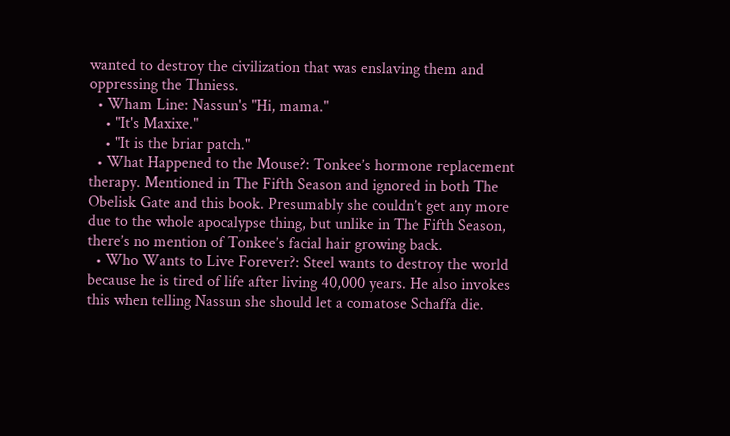wanted to destroy the civilization that was enslaving them and oppressing the Thniess.
  • Wham Line: Nassun's "Hi, mama."
    • "It's Maxixe."
    • "It is the briar patch."
  • What Happened to the Mouse?: Tonkee’s hormone replacement therapy. Mentioned in The Fifth Season and ignored in both The Obelisk Gate and this book. Presumably she couldn’t get any more due to the whole apocalypse thing, but unlike in The Fifth Season, there’s no mention of Tonkee’s facial hair growing back.
  • Who Wants to Live Forever?: Steel wants to destroy the world because he is tired of life after living 40,000 years. He also invokes this when telling Nassun she should let a comatose Schaffa die.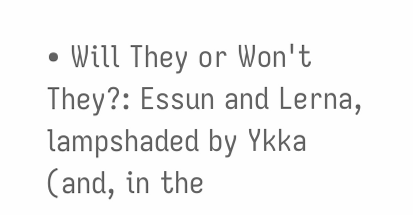• Will They or Won't They?: Essun and Lerna, lampshaded by Ykka (and, in the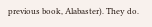previous book, Alabaster). They do.